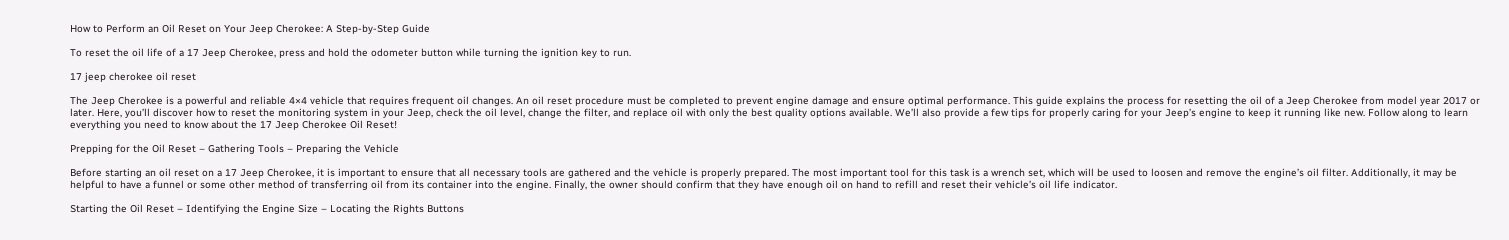How to Perform an Oil Reset on Your Jeep Cherokee: A Step-by-Step Guide

To reset the oil life of a 17 Jeep Cherokee, press and hold the odometer button while turning the ignition key to run.

17 jeep cherokee oil reset

The Jeep Cherokee is a powerful and reliable 4×4 vehicle that requires frequent oil changes. An oil reset procedure must be completed to prevent engine damage and ensure optimal performance. This guide explains the process for resetting the oil of a Jeep Cherokee from model year 2017 or later. Here, you’ll discover how to reset the monitoring system in your Jeep, check the oil level, change the filter, and replace oil with only the best quality options available. We’ll also provide a few tips for properly caring for your Jeep’s engine to keep it running like new. Follow along to learn everything you need to know about the 17 Jeep Cherokee Oil Reset!

Prepping for the Oil Reset – Gathering Tools – Preparing the Vehicle

Before starting an oil reset on a 17 Jeep Cherokee, it is important to ensure that all necessary tools are gathered and the vehicle is properly prepared. The most important tool for this task is a wrench set, which will be used to loosen and remove the engine’s oil filter. Additionally, it may be helpful to have a funnel or some other method of transferring oil from its container into the engine. Finally, the owner should confirm that they have enough oil on hand to refill and reset their vehicle’s oil life indicator.

Starting the Oil Reset – Identifying the Engine Size – Locating the Rights Buttons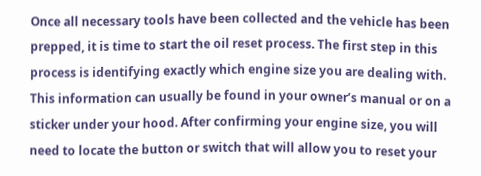Once all necessary tools have been collected and the vehicle has been prepped, it is time to start the oil reset process. The first step in this process is identifying exactly which engine size you are dealing with. This information can usually be found in your owner’s manual or on a sticker under your hood. After confirming your engine size, you will need to locate the button or switch that will allow you to reset your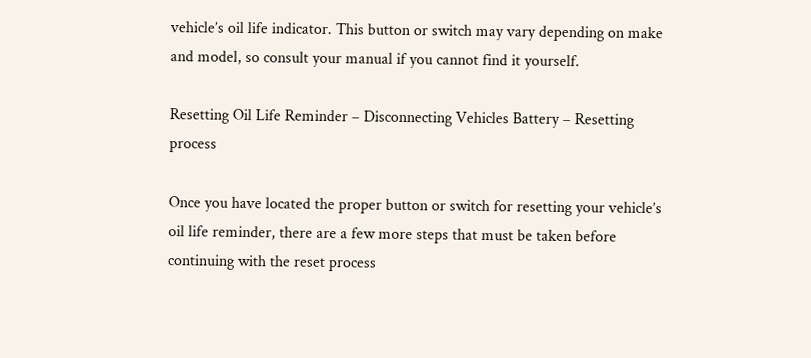vehicle’s oil life indicator. This button or switch may vary depending on make and model, so consult your manual if you cannot find it yourself.

Resetting Oil Life Reminder – Disconnecting Vehicles Battery – Resetting process

Once you have located the proper button or switch for resetting your vehicle’s oil life reminder, there are a few more steps that must be taken before continuing with the reset process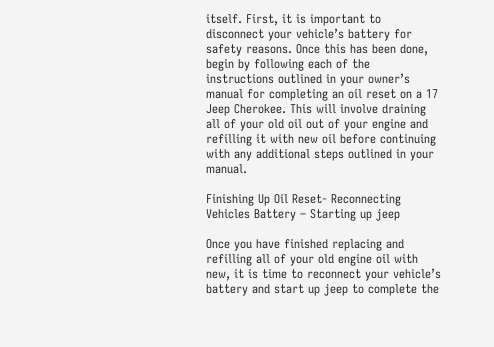itself. First, it is important to disconnect your vehicle’s battery for safety reasons. Once this has been done, begin by following each of the instructions outlined in your owner’s manual for completing an oil reset on a 17 Jeep Cherokee. This will involve draining all of your old oil out of your engine and refilling it with new oil before continuing with any additional steps outlined in your manual.

Finishing Up Oil Reset- Reconnecting Vehicles Battery – Starting up jeep

Once you have finished replacing and refilling all of your old engine oil with new, it is time to reconnect your vehicle’s battery and start up jeep to complete the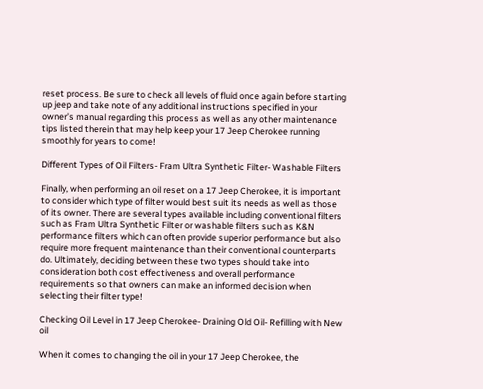reset process. Be sure to check all levels of fluid once again before starting up jeep and take note of any additional instructions specified in your owner’s manual regarding this process as well as any other maintenance tips listed therein that may help keep your 17 Jeep Cherokee running smoothly for years to come!

Different Types of Oil Filters- Fram Ultra Synthetic Filter- Washable Filters

Finally, when performing an oil reset on a 17 Jeep Cherokee, it is important to consider which type of filter would best suit its needs as well as those of its owner. There are several types available including conventional filters such as Fram Ultra Synthetic Filter or washable filters such as K&N performance filters which can often provide superior performance but also require more frequent maintenance than their conventional counterparts do. Ultimately, deciding between these two types should take into consideration both cost effectiveness and overall performance requirements so that owners can make an informed decision when selecting their filter type!

Checking Oil Level in 17 Jeep Cherokee- Draining Old Oil- Refilling with New oil

When it comes to changing the oil in your 17 Jeep Cherokee, the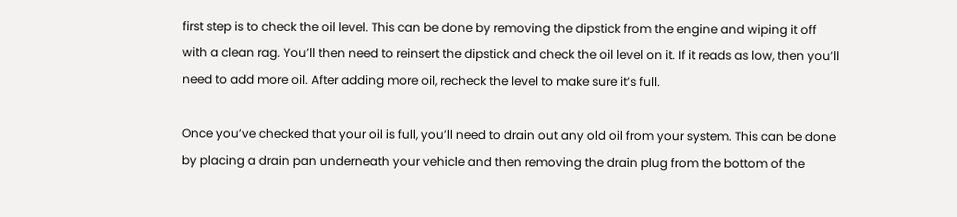first step is to check the oil level. This can be done by removing the dipstick from the engine and wiping it off with a clean rag. You’ll then need to reinsert the dipstick and check the oil level on it. If it reads as low, then you’ll need to add more oil. After adding more oil, recheck the level to make sure it’s full.

Once you’ve checked that your oil is full, you’ll need to drain out any old oil from your system. This can be done by placing a drain pan underneath your vehicle and then removing the drain plug from the bottom of the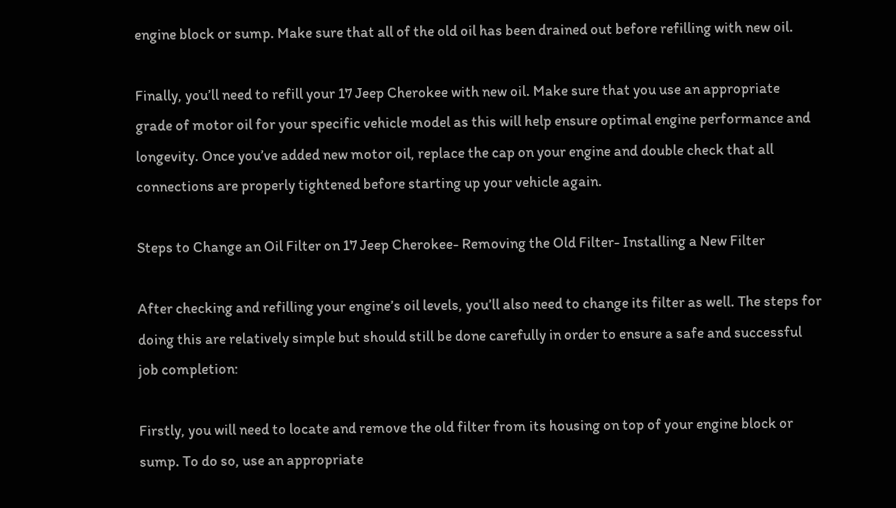engine block or sump. Make sure that all of the old oil has been drained out before refilling with new oil.

Finally, you’ll need to refill your 17 Jeep Cherokee with new oil. Make sure that you use an appropriate grade of motor oil for your specific vehicle model as this will help ensure optimal engine performance and longevity. Once you’ve added new motor oil, replace the cap on your engine and double check that all connections are properly tightened before starting up your vehicle again.

Steps to Change an Oil Filter on 17 Jeep Cherokee- Removing the Old Filter- Installing a New Filter

After checking and refilling your engine’s oil levels, you’ll also need to change its filter as well. The steps for doing this are relatively simple but should still be done carefully in order to ensure a safe and successful job completion:

Firstly, you will need to locate and remove the old filter from its housing on top of your engine block or sump. To do so, use an appropriate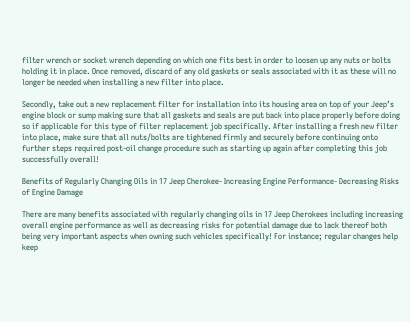filter wrench or socket wrench depending on which one fits best in order to loosen up any nuts or bolts holding it in place. Once removed, discard of any old gaskets or seals associated with it as these will no longer be needed when installing a new filter into place.

Secondly, take out a new replacement filter for installation into its housing area on top of your Jeep’s engine block or sump making sure that all gaskets and seals are put back into place properly before doing so if applicable for this type of filter replacement job specifically. After installing a fresh new filter into place, make sure that all nuts/bolts are tightened firmly and securely before continuing onto further steps required post-oil change procedure such as starting up again after completing this job successfully overall!

Benefits of Regularly Changing Oils in 17 Jeep Cherokee- Increasing Engine Performance- Decreasing Risks of Engine Damage

There are many benefits associated with regularly changing oils in 17 Jeep Cherokees including increasing overall engine performance as well as decreasing risks for potential damage due to lack thereof both being very important aspects when owning such vehicles specifically! For instance; regular changes help keep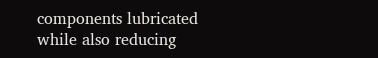components lubricated while also reducing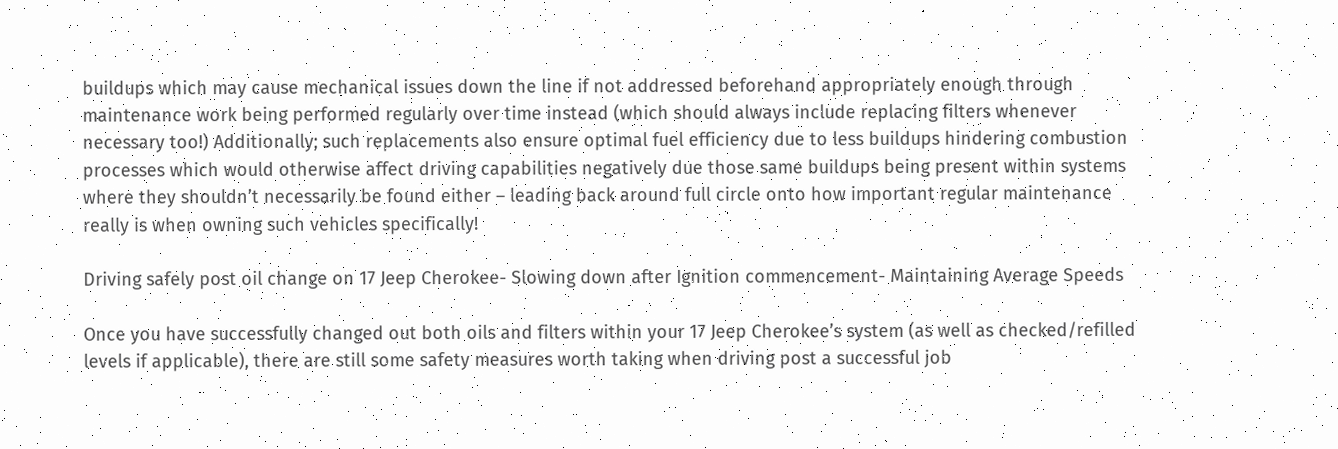buildups which may cause mechanical issues down the line if not addressed beforehand appropriately enough through maintenance work being performed regularly over time instead (which should always include replacing filters whenever necessary too!) Additionally; such replacements also ensure optimal fuel efficiency due to less buildups hindering combustion processes which would otherwise affect driving capabilities negatively due those same buildups being present within systems where they shouldn’t necessarily be found either – leading back around full circle onto how important regular maintenance really is when owning such vehicles specifically!

Driving safely post oil change on 17 Jeep Cherokee- Slowing down after Ignition commencement- Maintaining Average Speeds

Once you have successfully changed out both oils and filters within your 17 Jeep Cherokee’s system (as well as checked/refilled levels if applicable), there are still some safety measures worth taking when driving post a successful job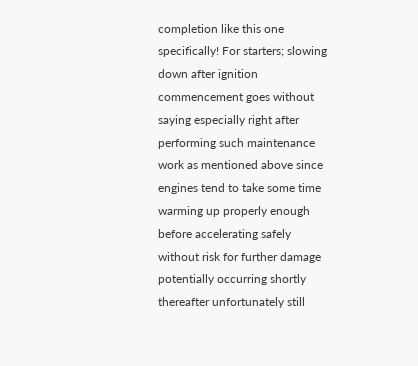completion like this one specifically! For starters; slowing down after ignition commencement goes without saying especially right after performing such maintenance work as mentioned above since engines tend to take some time warming up properly enough before accelerating safely without risk for further damage potentially occurring shortly thereafter unfortunately still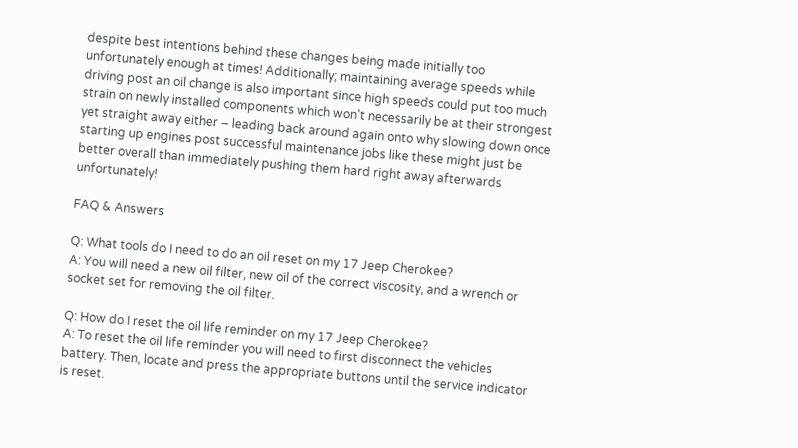despite best intentions behind these changes being made initially too unfortunately enough at times! Additionally; maintaining average speeds while driving post an oil change is also important since high speeds could put too much strain on newly installed components which won’t necessarily be at their strongest yet straight away either – leading back around again onto why slowing down once starting up engines post successful maintenance jobs like these might just be better overall than immediately pushing them hard right away afterwards unfortunately!

FAQ & Answers

Q: What tools do I need to do an oil reset on my 17 Jeep Cherokee?
A: You will need a new oil filter, new oil of the correct viscosity, and a wrench or socket set for removing the oil filter.

Q: How do I reset the oil life reminder on my 17 Jeep Cherokee?
A: To reset the oil life reminder you will need to first disconnect the vehicles battery. Then, locate and press the appropriate buttons until the service indicator is reset.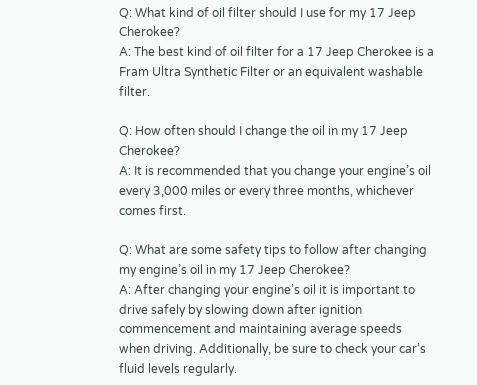Q: What kind of oil filter should I use for my 17 Jeep Cherokee?
A: The best kind of oil filter for a 17 Jeep Cherokee is a Fram Ultra Synthetic Filter or an equivalent washable filter.

Q: How often should I change the oil in my 17 Jeep Cherokee?
A: It is recommended that you change your engine’s oil every 3,000 miles or every three months, whichever comes first.

Q: What are some safety tips to follow after changing my engine’s oil in my 17 Jeep Cherokee?
A: After changing your engine’s oil it is important to drive safely by slowing down after ignition commencement and maintaining average speeds when driving. Additionally, be sure to check your car’s fluid levels regularly.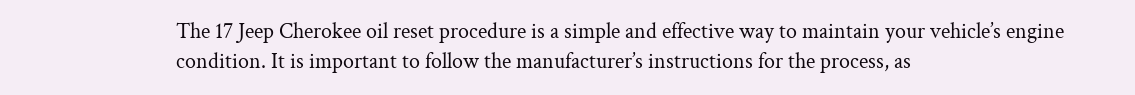The 17 Jeep Cherokee oil reset procedure is a simple and effective way to maintain your vehicle’s engine condition. It is important to follow the manufacturer’s instructions for the process, as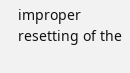improper resetting of the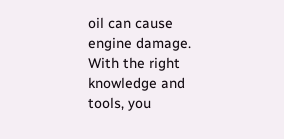oil can cause engine damage. With the right knowledge and tools, you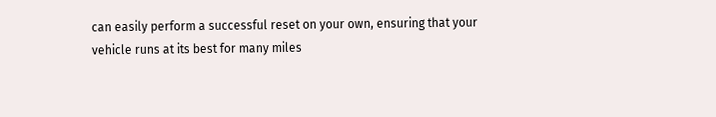can easily perform a successful reset on your own, ensuring that your vehicle runs at its best for many miles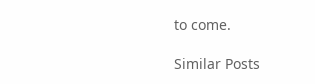to come.

Similar Posts